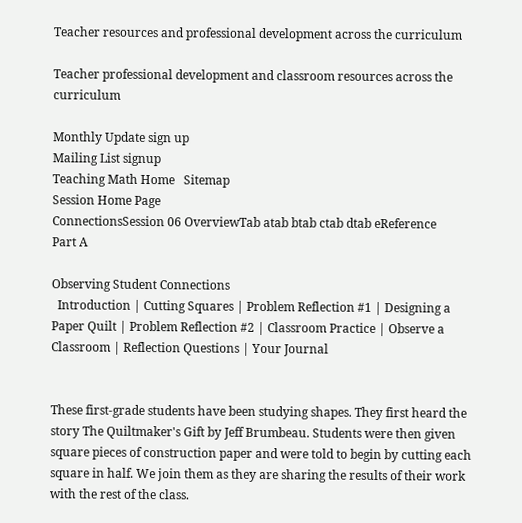Teacher resources and professional development across the curriculum

Teacher professional development and classroom resources across the curriculum

Monthly Update sign up
Mailing List signup
Teaching Math Home   Sitemap
Session Home Page
ConnectionsSession 06 OverviewTab atab btab ctab dtab eReference
Part A

Observing Student Connections
  Introduction | Cutting Squares | Problem Reflection #1 | Designing a Paper Quilt | Problem Reflection #2 | Classroom Practice | Observe a Classroom | Reflection Questions | Your Journal


These first-grade students have been studying shapes. They first heard the story The Quiltmaker's Gift by Jeff Brumbeau. Students were then given square pieces of construction paper and were told to begin by cutting each square in half. We join them as they are sharing the results of their work with the rest of the class.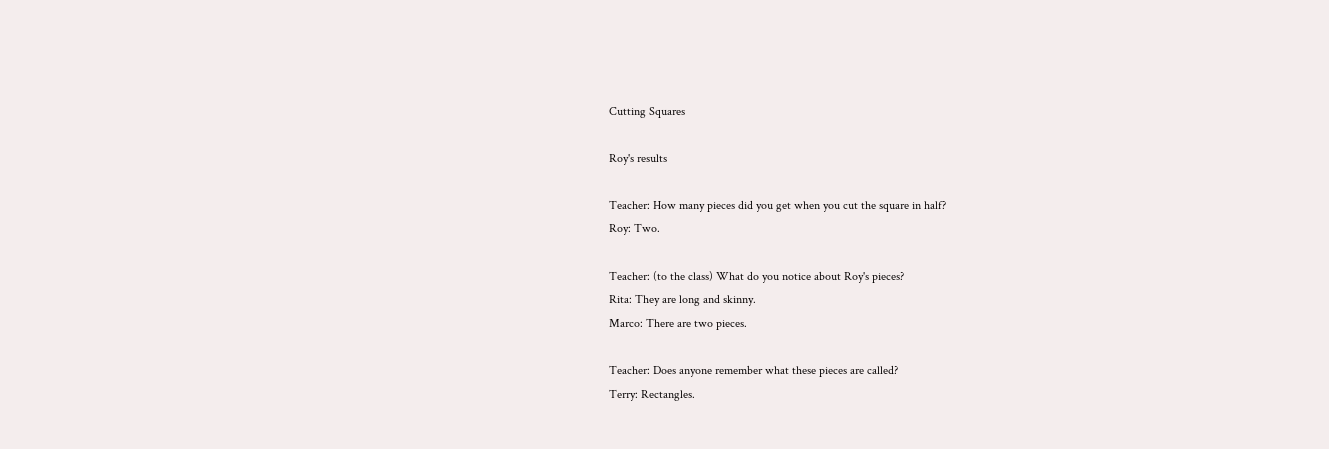Cutting Squares

Roy's results

Teacher: How many pieces did you get when you cut the square in half?
Roy: Two.

Teacher: (to the class) What do you notice about Roy's pieces?
Rita: They are long and skinny.
Marco: There are two pieces.

Teacher: Does anyone remember what these pieces are called?
Terry: Rectangles.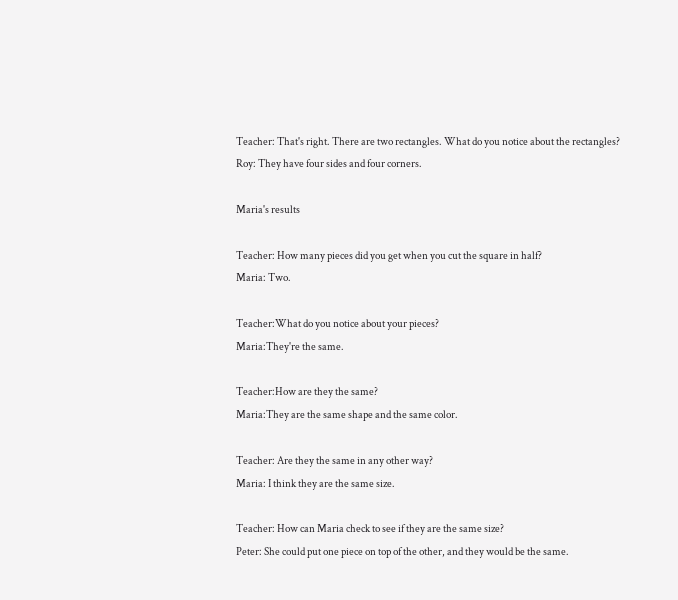Teacher: That's right. There are two rectangles. What do you notice about the rectangles?
Roy: They have four sides and four corners.

Maria's results

Teacher: How many pieces did you get when you cut the square in half?
Maria: Two.

Teacher:What do you notice about your pieces?
Maria:They're the same.

Teacher:How are they the same?
Maria:They are the same shape and the same color.

Teacher: Are they the same in any other way?
Maria: I think they are the same size.

Teacher: How can Maria check to see if they are the same size?
Peter: She could put one piece on top of the other, and they would be the same.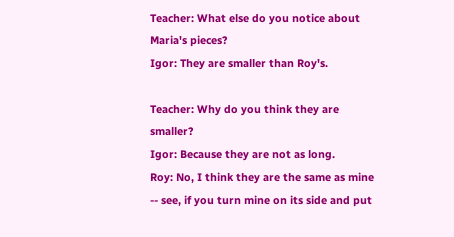Teacher: What else do you notice about Maria's pieces?
Igor: They are smaller than Roy's.

Teacher: Why do you think they are smaller?
Igor: Because they are not as long.
Roy: No, I think they are the same as mine -- see, if you turn mine on its side and put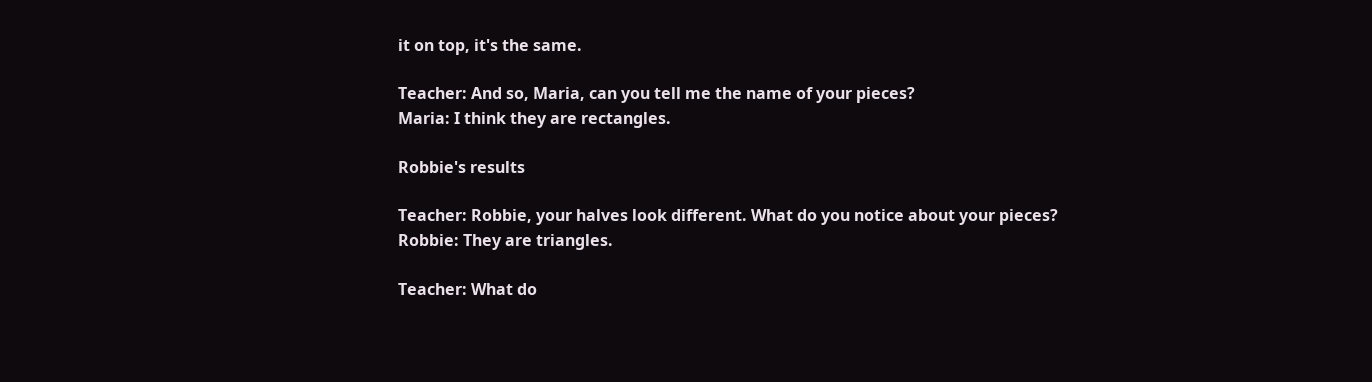it on top, it's the same.

Teacher: And so, Maria, can you tell me the name of your pieces?
Maria: I think they are rectangles.

Robbie's results

Teacher: Robbie, your halves look different. What do you notice about your pieces?
Robbie: They are triangles.

Teacher: What do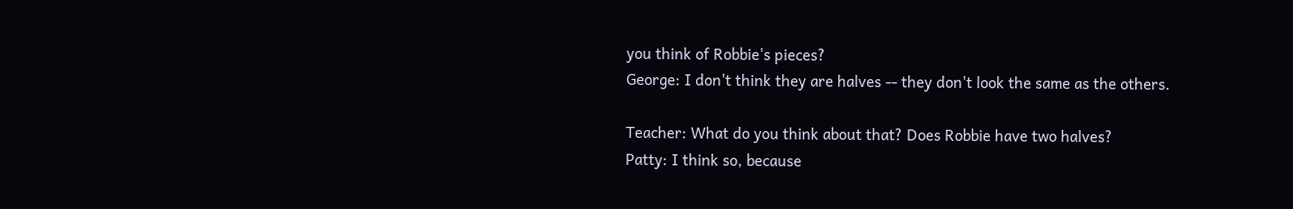you think of Robbie's pieces?
George: I don't think they are halves -- they don't look the same as the others.

Teacher: What do you think about that? Does Robbie have two halves?
Patty: I think so, because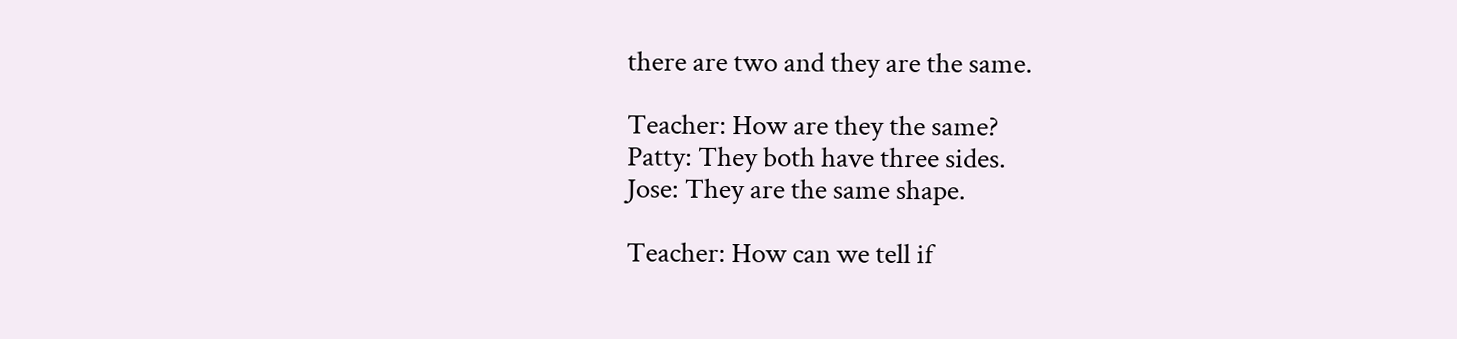there are two and they are the same.

Teacher: How are they the same?
Patty: They both have three sides.
Jose: They are the same shape.

Teacher: How can we tell if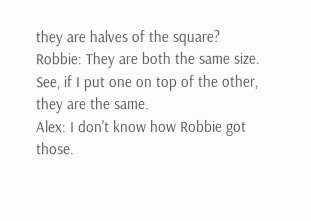they are halves of the square?
Robbie: They are both the same size. See, if I put one on top of the other, they are the same.
Alex: I don't know how Robbie got those.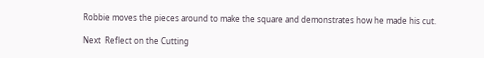Robbie moves the pieces around to make the square and demonstrates how he made his cut.

Next  Reflect on the Cutting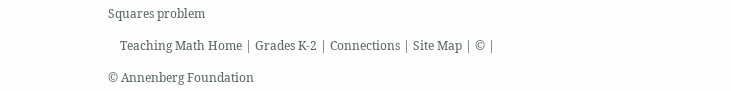Squares problem

    Teaching Math Home | Grades K-2 | Connections | Site Map | © |

© Annenberg Foundation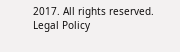2017. All rights reserved. Legal Policy